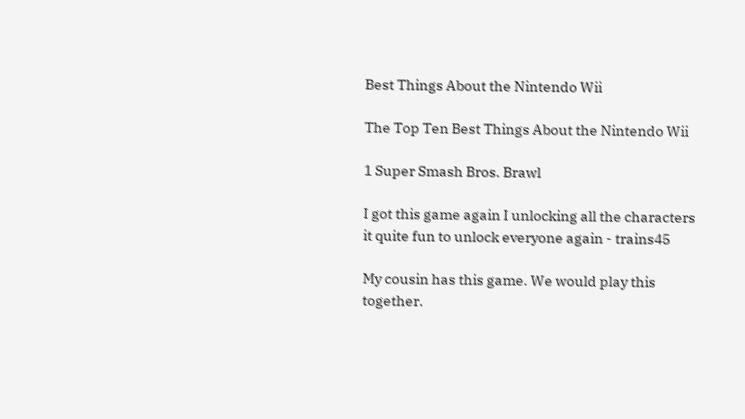Best Things About the Nintendo Wii

The Top Ten Best Things About the Nintendo Wii

1 Super Smash Bros. Brawl

I got this game again I unlocking all the characters it quite fun to unlock everyone again - trains45

My cousin has this game. We would play this together.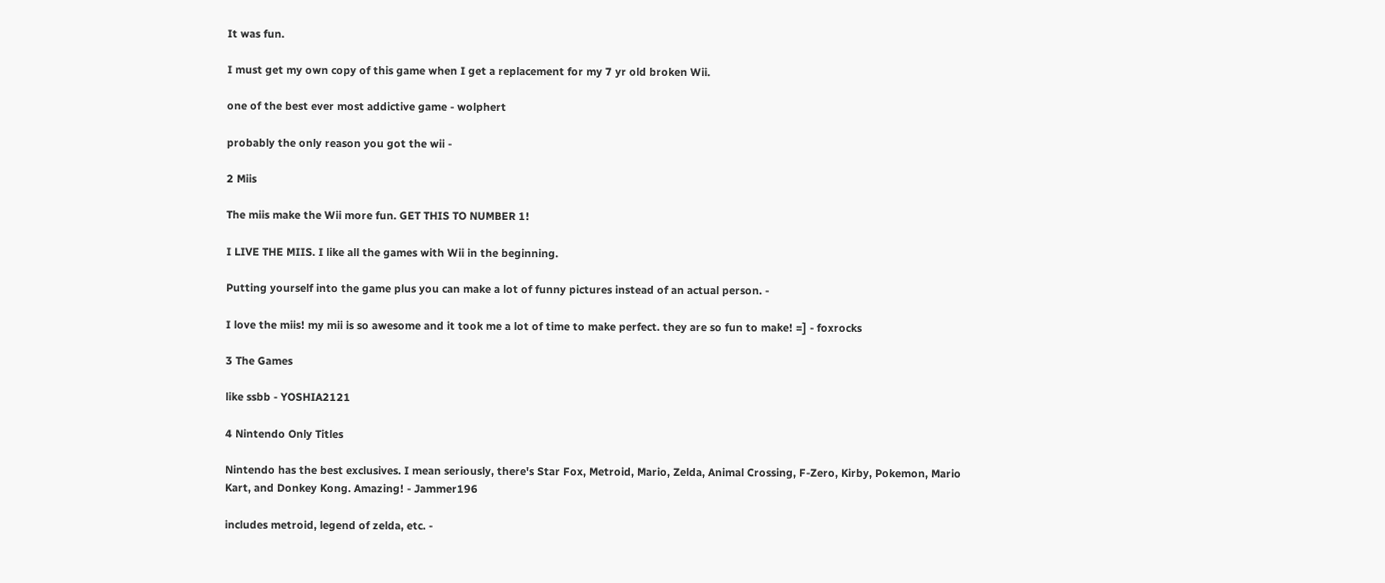It was fun.

I must get my own copy of this game when I get a replacement for my 7 yr old broken Wii.

one of the best ever most addictive game - wolphert

probably the only reason you got the wii -

2 Miis

The miis make the Wii more fun. GET THIS TO NUMBER 1!

I LIVE THE MIIS. I like all the games with Wii in the beginning.

Putting yourself into the game plus you can make a lot of funny pictures instead of an actual person. -

I love the miis! my mii is so awesome and it took me a lot of time to make perfect. they are so fun to make! =] - foxrocks

3 The Games

like ssbb - YOSHIA2121

4 Nintendo Only Titles

Nintendo has the best exclusives. I mean seriously, there's Star Fox, Metroid, Mario, Zelda, Animal Crossing, F-Zero, Kirby, Pokemon, Mario Kart, and Donkey Kong. Amazing! - Jammer196

includes metroid, legend of zelda, etc. -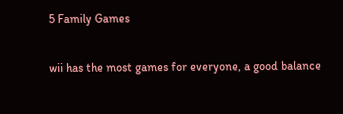5 Family Games

wii has the most games for everyone, a good balance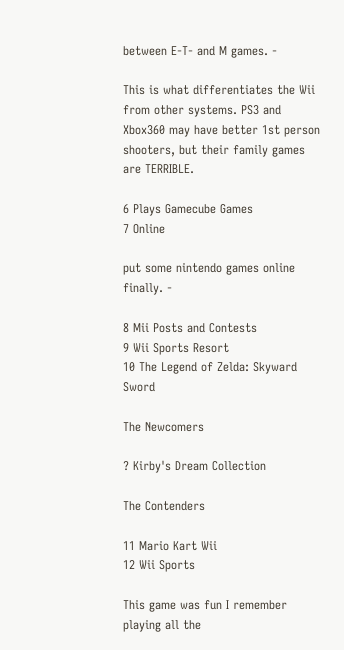between E-T- and M games. -

This is what differentiates the Wii from other systems. PS3 and Xbox360 may have better 1st person shooters, but their family games are TERRIBLE.

6 Plays Gamecube Games
7 Online

put some nintendo games online finally. -

8 Mii Posts and Contests
9 Wii Sports Resort
10 The Legend of Zelda: Skyward Sword

The Newcomers

? Kirby's Dream Collection

The Contenders

11 Mario Kart Wii
12 Wii Sports

This game was fun I remember playing all the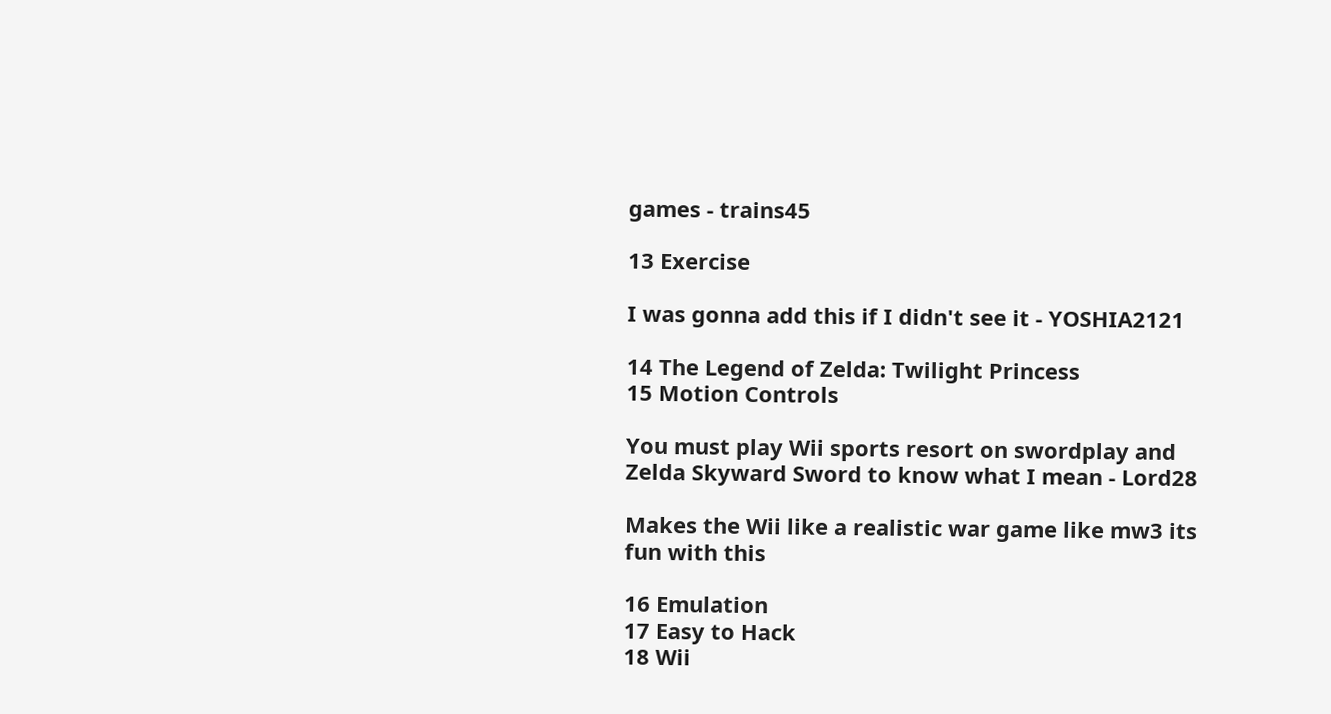games - trains45

13 Exercise

I was gonna add this if I didn't see it - YOSHIA2121

14 The Legend of Zelda: Twilight Princess
15 Motion Controls

You must play Wii sports resort on swordplay and Zelda Skyward Sword to know what I mean - Lord28

Makes the Wii like a realistic war game like mw3 its fun with this

16 Emulation
17 Easy to Hack
18 Wii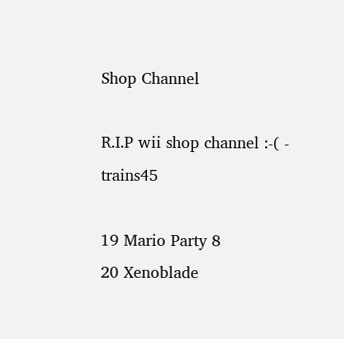Shop Channel

R.I.P wii shop channel :-( - trains45

19 Mario Party 8
20 Xenoblade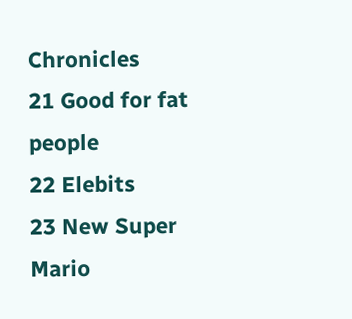Chronicles
21 Good for fat people
22 Elebits
23 New Super Mario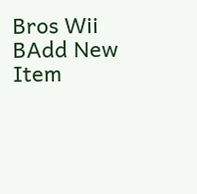Bros Wii
BAdd New Item